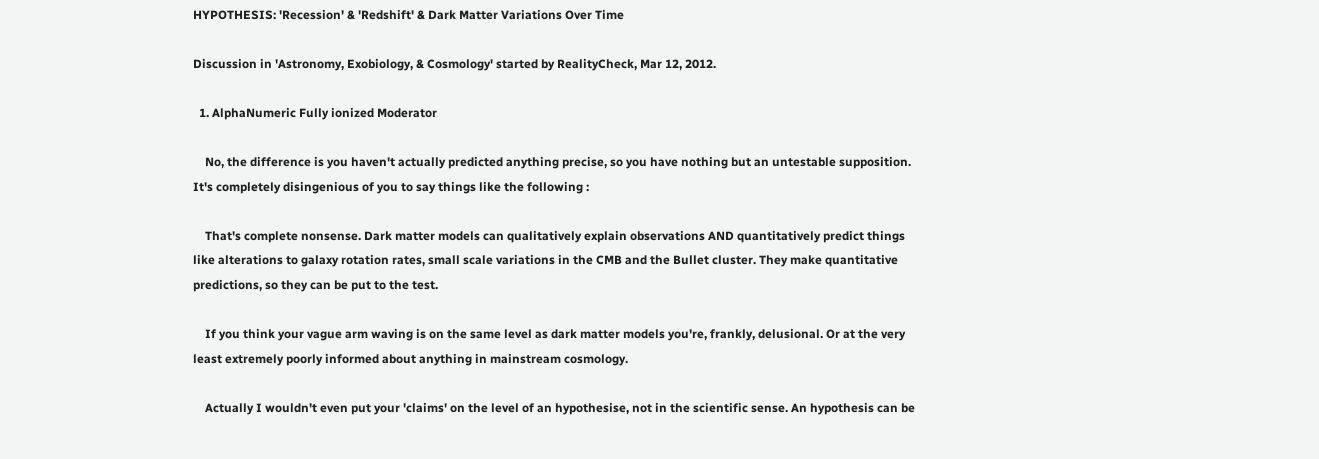HYPOTHESIS: 'Recession' & 'Redshift' & Dark Matter Variations Over Time

Discussion in 'Astronomy, Exobiology, & Cosmology' started by RealityCheck, Mar 12, 2012.

  1. AlphaNumeric Fully ionized Moderator

    No, the difference is you haven't actually predicted anything precise, so you have nothing but an untestable supposition. It's completely disingenious of you to say things like the following :

    That's complete nonsense. Dark matter models can qualitatively explain observations AND quantitatively predict things like alterations to galaxy rotation rates, small scale variations in the CMB and the Bullet cluster. They make quantitative predictions, so they can be put to the test.

    If you think your vague arm waving is on the same level as dark matter models you're, frankly, delusional. Or at the very least extremely poorly informed about anything in mainstream cosmology.

    Actually I wouldn't even put your 'claims' on the level of an hypothesise, not in the scientific sense. An hypothesis can be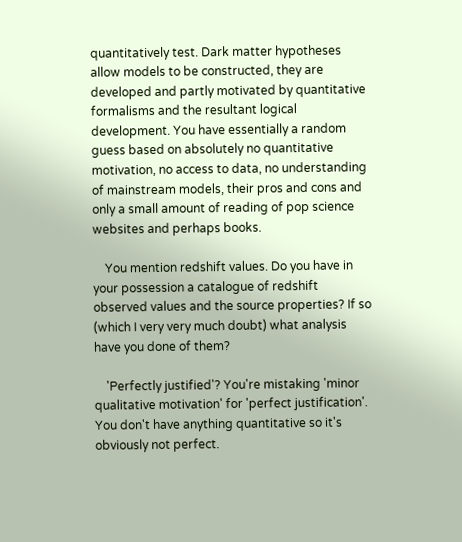quantitatively test. Dark matter hypotheses allow models to be constructed, they are developed and partly motivated by quantitative formalisms and the resultant logical development. You have essentially a random guess based on absolutely no quantitative motivation, no access to data, no understanding of mainstream models, their pros and cons and only a small amount of reading of pop science websites and perhaps books.

    You mention redshift values. Do you have in your possession a catalogue of redshift observed values and the source properties? If so (which I very very much doubt) what analysis have you done of them?

    'Perfectly justified'? You're mistaking 'minor qualitative motivation' for 'perfect justification'. You don't have anything quantitative so it's obviously not perfect.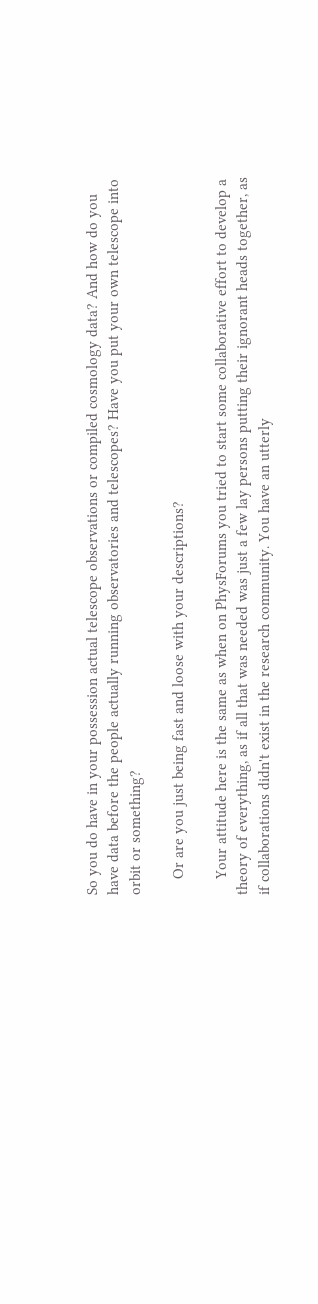So you do have in your possession actual telescope observations or compiled cosmology data? And how do you have data before the people actually running observatories and telescopes? Have you put your own telescope into orbit or something?

    Or are you just being fast and loose with your descriptions?

    Your attitude here is the same as when on PhysForums you tried to start some collaborative effort to develop a theory of everything, as if all that was needed was just a few lay persons putting their ignorant heads together, as if collaborations didn't exist in the research community. You have an utterly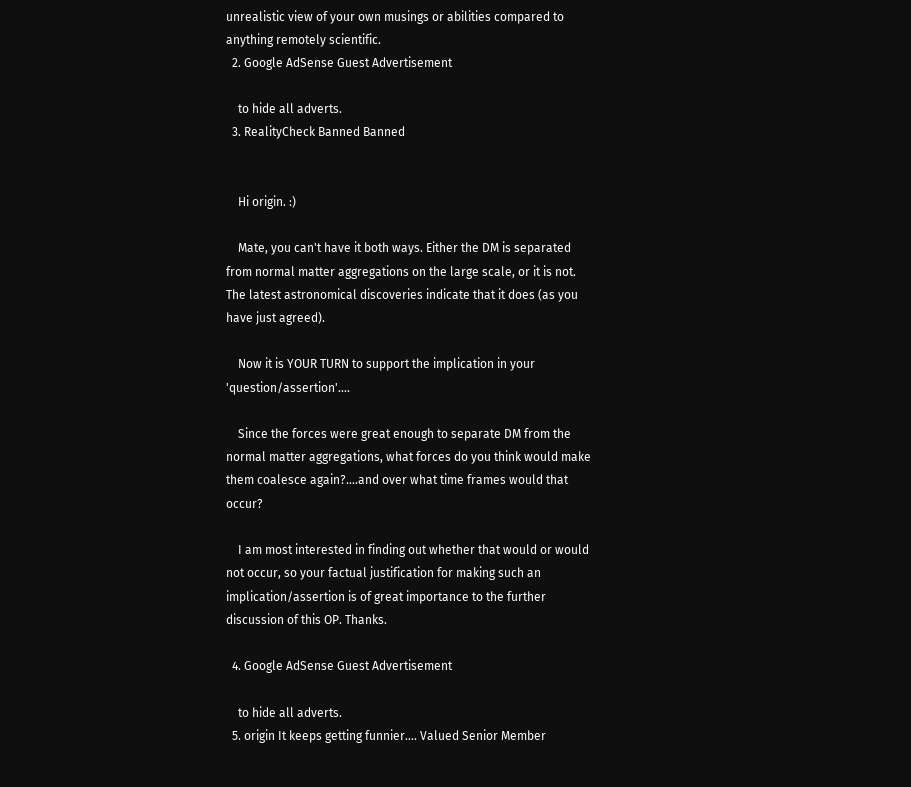unrealistic view of your own musings or abilities compared to anything remotely scientific.
  2. Google AdSense Guest Advertisement

    to hide all adverts.
  3. RealityCheck Banned Banned


    Hi origin. :)

    Mate, you can't have it both ways. Either the DM is separated from normal matter aggregations on the large scale, or it is not. The latest astronomical discoveries indicate that it does (as you have just agreed).

    Now it is YOUR TURN to support the implication in your 'question/assertion'....

    Since the forces were great enough to separate DM from the normal matter aggregations, what forces do you think would make them coalesce again?....and over what time frames would that occur?

    I am most interested in finding out whether that would or would not occur, so your factual justification for making such an implication/assertion is of great importance to the further discussion of this OP. Thanks.

  4. Google AdSense Guest Advertisement

    to hide all adverts.
  5. origin It keeps getting funnier.... Valued Senior Member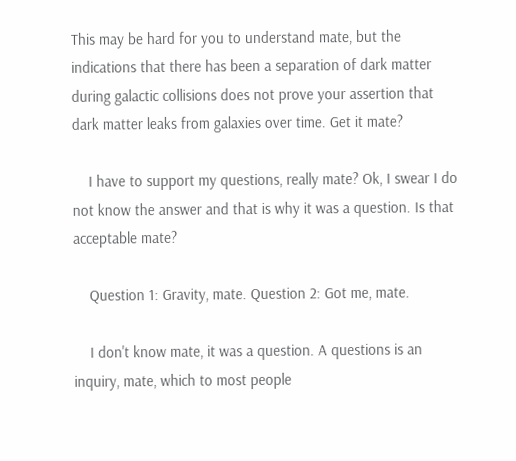This may be hard for you to understand mate, but the indications that there has been a separation of dark matter during galactic collisions does not prove your assertion that dark matter leaks from galaxies over time. Get it mate?

    I have to support my questions, really mate? Ok, I swear I do not know the answer and that is why it was a question. Is that acceptable mate?

    Question 1: Gravity, mate. Question 2: Got me, mate.

    I don't know mate, it was a question. A questions is an inquiry, mate, which to most people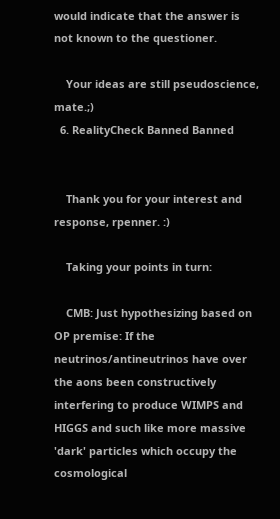would indicate that the answer is not known to the questioner.

    Your ideas are still pseudoscience, mate.;)
  6. RealityCheck Banned Banned


    Thank you for your interest and response, rpenner. :)

    Taking your points in turn:

    CMB: Just hypothesizing based on OP premise: If the neutrinos/antineutrinos have over the aons been constructively interfering to produce WIMPS and HIGGS and such like more massive 'dark' particles which occupy the cosmological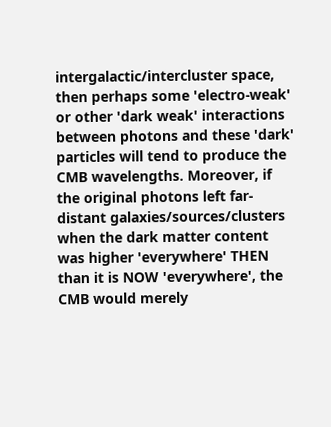intergalactic/intercluster space, then perhaps some 'electro-weak' or other 'dark weak' interactions between photons and these 'dark' particles will tend to produce the CMB wavelengths. Moreover, if the original photons left far-distant galaxies/sources/clusters when the dark matter content was higher 'everywhere' THEN than it is NOW 'everywhere', the CMB would merely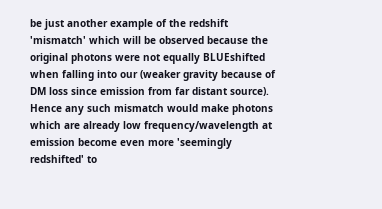be just another example of the redshift 'mismatch' which will be observed because the original photons were not equally BLUEshifted when falling into our (weaker gravity because of DM loss since emission from far distant source). Hence any such mismatch would make photons which are already low frequency/wavelength at emission become even more 'seemingly redshifted' to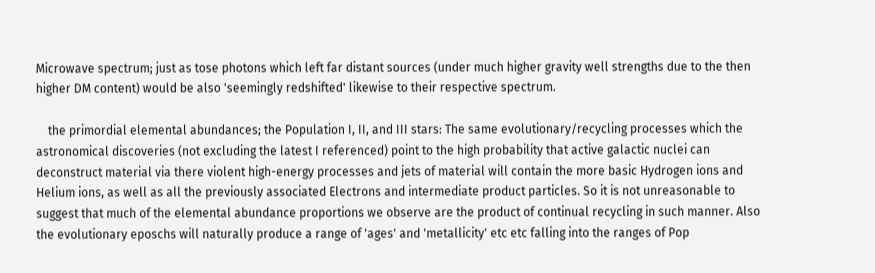Microwave spectrum; just as tose photons which left far distant sources (under much higher gravity well strengths due to the then higher DM content) would be also 'seemingly redshifted' likewise to their respective spectrum.

    the primordial elemental abundances; the Population I, II, and III stars: The same evolutionary/recycling processes which the astronomical discoveries (not excluding the latest I referenced) point to the high probability that active galactic nuclei can deconstruct material via there violent high-energy processes and jets of material will contain the more basic Hydrogen ions and Helium ions, as well as all the previously associated Electrons and intermediate product particles. So it is not unreasonable to suggest that much of the elemental abundance proportions we observe are the product of continual recycling in such manner. Also the evolutionary eposchs will naturally produce a range of 'ages' and 'metallicity' etc etc falling into the ranges of Pop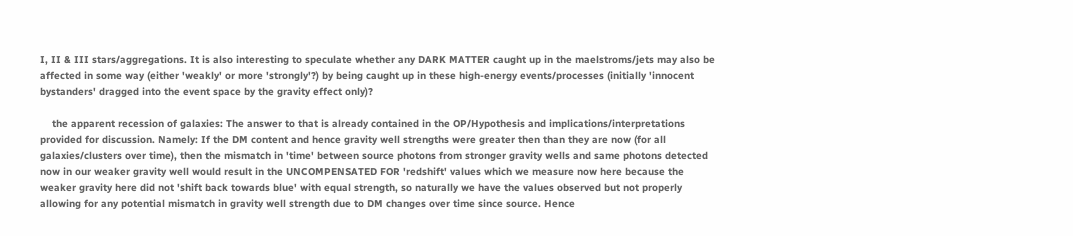I, II & III stars/aggregations. It is also interesting to speculate whether any DARK MATTER caught up in the maelstroms/jets may also be affected in some way (either 'weakly' or more 'strongly'?) by being caught up in these high-energy events/processes (initially 'innocent bystanders' dragged into the event space by the gravity effect only)?

    the apparent recession of galaxies: The answer to that is already contained in the OP/Hypothesis and implications/interpretations provided for discussion. Namely: If the DM content and hence gravity well strengths were greater then than they are now (for all galaxies/clusters over time), then the mismatch in 'time' between source photons from stronger gravity wells and same photons detected now in our weaker gravity well would result in the UNCOMPENSATED FOR 'redshift' values which we measure now here because the weaker gravity here did not 'shift back towards blue' with equal strength, so naturally we have the values observed but not properly allowing for any potential mismatch in gravity well strength due to DM changes over time since source. Hence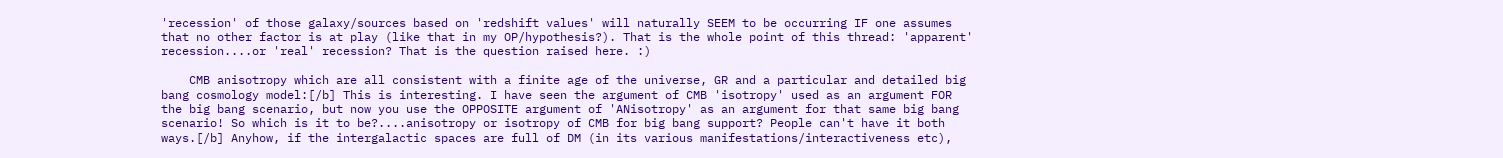'recession' of those galaxy/sources based on 'redshift values' will naturally SEEM to be occurring IF one assumes that no other factor is at play (like that in my OP/hypothesis?). That is the whole point of this thread: 'apparent' recession....or 'real' recession? That is the question raised here. :)

    CMB anisotropy which are all consistent with a finite age of the universe, GR and a particular and detailed big bang cosmology model:[/b] This is interesting. I have seen the argument of CMB 'isotropy' used as an argument FOR the big bang scenario, but now you use the OPPOSITE argument of 'ANisotropy' as an argument for that same big bang scenario! So which is it to be?....anisotropy or isotropy of CMB for big bang support? People can't have it both ways.[/b] Anyhow, if the intergalactic spaces are full of DM (in its various manifestations/interactiveness etc),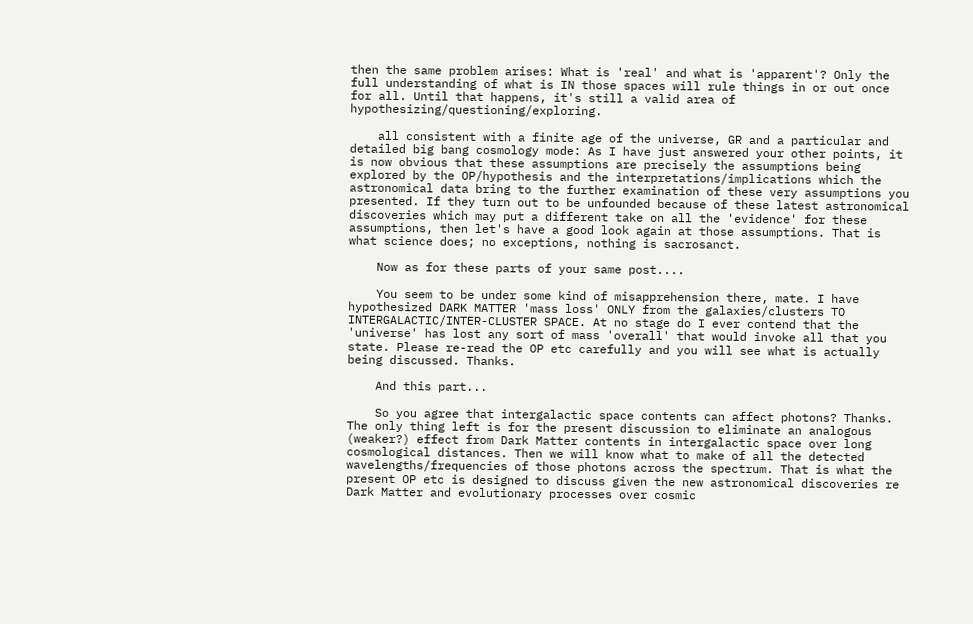then the same problem arises: What is 'real' and what is 'apparent'? Only the full understanding of what is IN those spaces will rule things in or out once for all. Until that happens, it's still a valid area of hypothesizing/questioning/exploring.

    all consistent with a finite age of the universe, GR and a particular and detailed big bang cosmology mode: As I have just answered your other points, it is now obvious that these assumptions are precisely the assumptions being explored by the OP/hypothesis and the interpretations/implications which the astronomical data bring to the further examination of these very assumptions you presented. If they turn out to be unfounded because of these latest astronomical discoveries which may put a different take on all the 'evidence' for these assumptions, then let's have a good look again at those assumptions. That is what science does; no exceptions, nothing is sacrosanct.

    Now as for these parts of your same post....

    You seem to be under some kind of misapprehension there, mate. I have hypothesized DARK MATTER 'mass loss' ONLY from the galaxies/clusters TO INTERGALACTIC/INTER-CLUSTER SPACE. At no stage do I ever contend that the 'universe' has lost any sort of mass 'overall' that would invoke all that you state. Please re-read the OP etc carefully and you will see what is actually being discussed. Thanks.

    And this part...

    So you agree that intergalactic space contents can affect photons? Thanks. The only thing left is for the present discussion to eliminate an analogous (weaker?) effect from Dark Matter contents in intergalactic space over long cosmological distances. Then we will know what to make of all the detected wavelengths/frequencies of those photons across the spectrum. That is what the present OP etc is designed to discuss given the new astronomical discoveries re Dark Matter and evolutionary processes over cosmic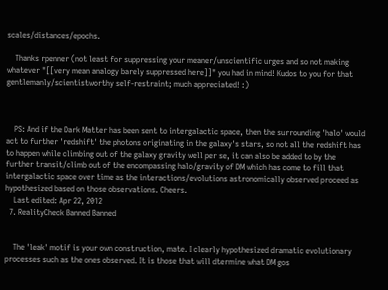scales/distances/epochs.

    Thanks rpenner (not least for suppressing your meaner/unscientific urges and so not making whatever "[[very mean analogy barely suppressed here]]" you had in mind! Kudos to you for that gentlemanly/scientistworthy self-restraint; much appreciated! :)



    PS: And if the Dark Matter has been sent to intergalactic space, then the surrounding 'halo' would act to further 'redshift' the photons originating in the galaxy's stars, so not all the redshift has to happen while climbing out of the galaxy gravity well per se, it can also be added to by the further transit/climb out of the encompassing halo/gravity of DM which has come to fill that intergalactic space over time as the interactions/evolutions astronomically observed proceed as hypothesized based on those observations. Cheers.
    Last edited: Apr 22, 2012
  7. RealityCheck Banned Banned


    The 'leak' motif is your own construction, mate. I clearly hypothesized dramatic evolutionary processes such as the ones observed. It is those that will dtermine what DM gos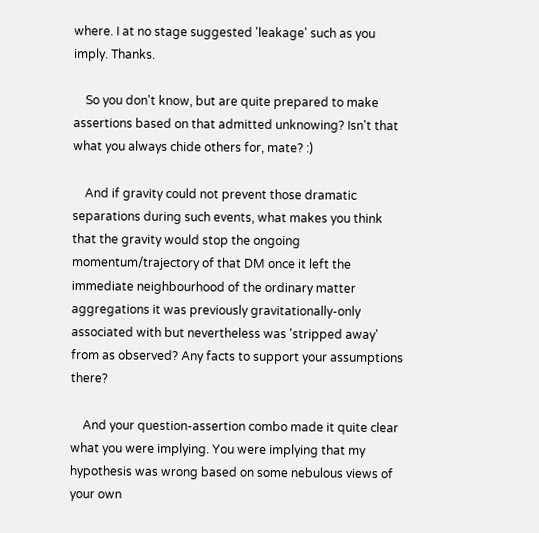where. I at no stage suggested 'leakage' such as you imply. Thanks.

    So you don't know, but are quite prepared to make assertions based on that admitted unknowing? Isn't that what you always chide others for, mate? :)

    And if gravity could not prevent those dramatic separations during such events, what makes you think that the gravity would stop the ongoing momentum/trajectory of that DM once it left the immediate neighbourhood of the ordinary matter aggregations it was previously gravitationally-only associated with but nevertheless was 'stripped away' from as observed? Any facts to support your assumptions there?

    And your question-assertion combo made it quite clear what you were implying. You were implying that my hypothesis was wrong based on some nebulous views of your own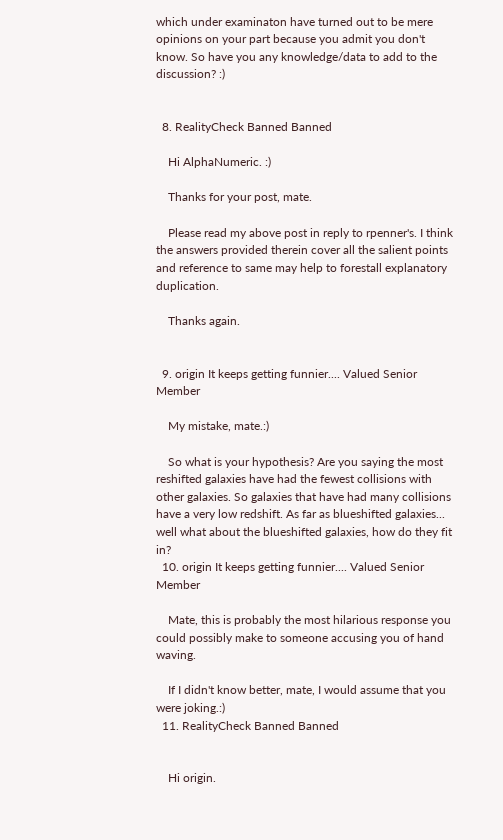which under examinaton have turned out to be mere opinions on your part because you admit you don't know. So have you any knowledge/data to add to the discussion? :)


  8. RealityCheck Banned Banned

    Hi AlphaNumeric. :)

    Thanks for your post, mate.

    Please read my above post in reply to rpenner's. I think the answers provided therein cover all the salient points and reference to same may help to forestall explanatory duplication.

    Thanks again.


  9. origin It keeps getting funnier.... Valued Senior Member

    My mistake, mate.:)

    So what is your hypothesis? Are you saying the most reshifted galaxies have had the fewest collisions with other galaxies. So galaxies that have had many collisions have a very low redshift. As far as blueshifted galaxies... well what about the blueshifted galaxies, how do they fit in?
  10. origin It keeps getting funnier.... Valued Senior Member

    Mate, this is probably the most hilarious response you could possibly make to someone accusing you of hand waving.

    If I didn't know better, mate, I would assume that you were joking.:)
  11. RealityCheck Banned Banned


    Hi origin.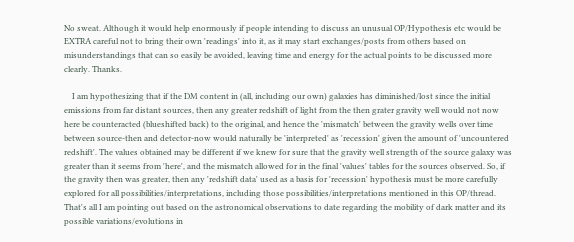No sweat. Although it would help enormously if people intending to discuss an unusual OP/Hypothesis etc would be EXTRA careful not to bring their own 'readings' into it, as it may start exchanges/posts from others based on misunderstandings that can so easily be avoided, leaving time and energy for the actual points to be discussed more clearly. Thanks.

    I am hypothesizing that if the DM content in (all, including our own) galaxies has diminished/lost since the initial emissions from far distant sources, then any greater redshift of light from the then grater gravity well would not now here be counteracted (blueshifted back) to the original, and hence the 'mismatch' between the gravity wells over time between source-then and detector-now would naturally be 'interpreted' as 'recession' given the amount of 'uncountered redshift'. The values obtained may be different if we knew for sure that the gravity well strength of the source galaxy was greater than it seems from 'here', and the mismatch allowed for in the final 'values' tables for the sources observed. So, if the gravity then was greater, then any 'redshift data' used as a basis for 'recession' hypothesis must be more carefully explored for all possibilities/interpretations, including those possibilities/interpretations mentioned in this OP/thread. That's all I am pointing out based on the astronomical observations to date regarding the mobility of dark matter and its possible variations/evolutions in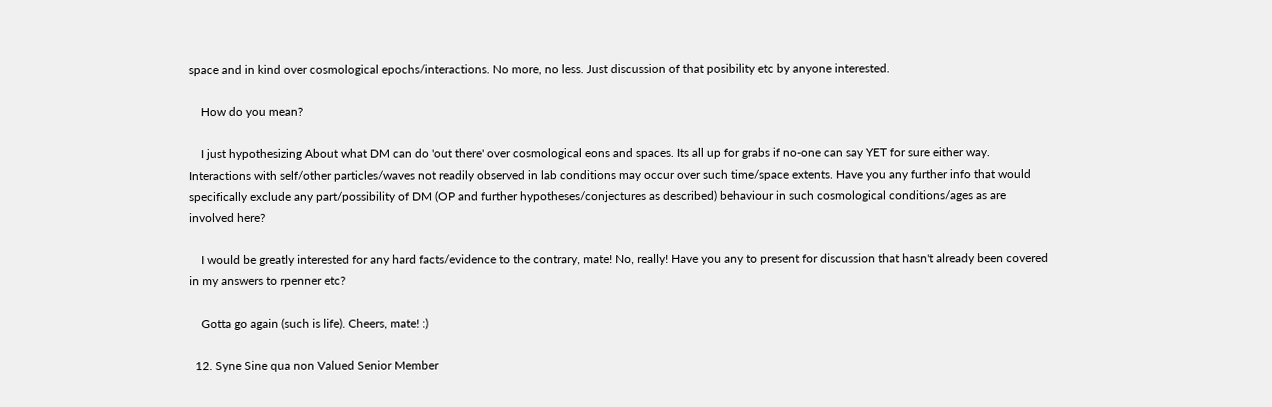space and in kind over cosmological epochs/interactions. No more, no less. Just discussion of that posibility etc by anyone interested.

    How do you mean?

    I just hypothesizing About what DM can do 'out there' over cosmological eons and spaces. Its all up for grabs if no-one can say YET for sure either way. Interactions with self/other particles/waves not readily observed in lab conditions may occur over such time/space extents. Have you any further info that would specifically exclude any part/possibility of DM (OP and further hypotheses/conjectures as described) behaviour in such cosmological conditions/ages as are involved here?

    I would be greatly interested for any hard facts/evidence to the contrary, mate! No, really! Have you any to present for discussion that hasn't already been covered in my answers to rpenner etc?

    Gotta go again (such is life). Cheers, mate! :)

  12. Syne Sine qua non Valued Senior Member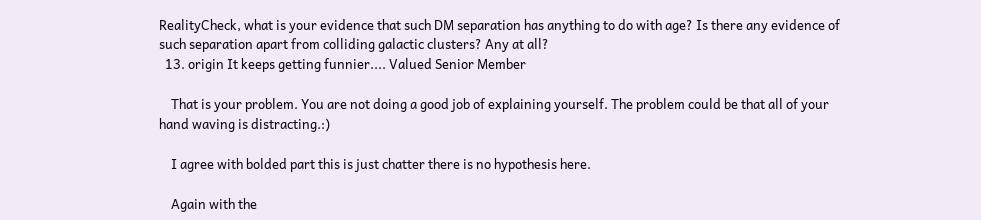RealityCheck, what is your evidence that such DM separation has anything to do with age? Is there any evidence of such separation apart from colliding galactic clusters? Any at all?
  13. origin It keeps getting funnier.... Valued Senior Member

    That is your problem. You are not doing a good job of explaining yourself. The problem could be that all of your hand waving is distracting.:)

    I agree with bolded part this is just chatter there is no hypothesis here.

    Again with the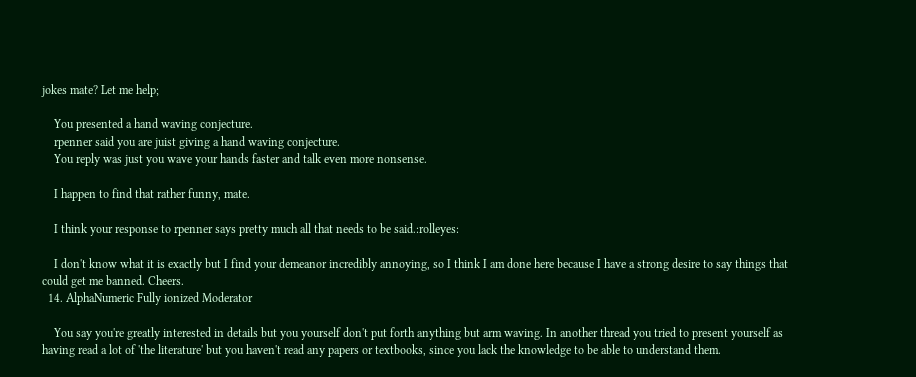jokes mate? Let me help;

    You presented a hand waving conjecture.
    rpenner said you are juist giving a hand waving conjecture.
    You reply was just you wave your hands faster and talk even more nonsense.

    I happen to find that rather funny, mate.

    I think your response to rpenner says pretty much all that needs to be said.:rolleyes:

    I don't know what it is exactly but I find your demeanor incredibly annoying, so I think I am done here because I have a strong desire to say things that could get me banned. Cheers.
  14. AlphaNumeric Fully ionized Moderator

    You say you're greatly interested in details but you yourself don't put forth anything but arm waving. In another thread you tried to present yourself as having read a lot of 'the literature' but you haven't read any papers or textbooks, since you lack the knowledge to be able to understand them.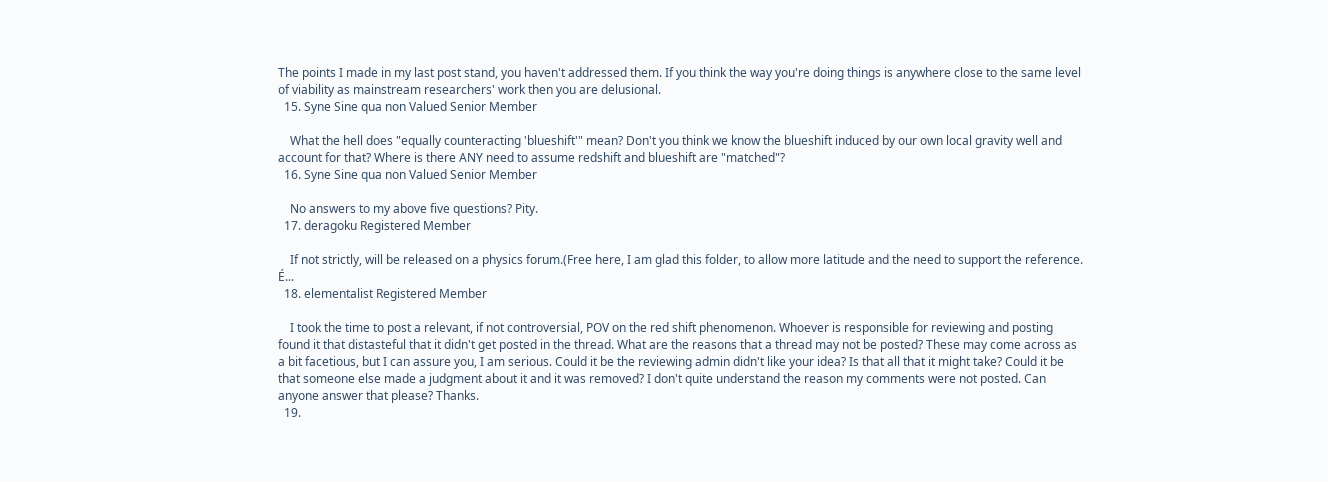The points I made in my last post stand, you haven't addressed them. If you think the way you're doing things is anywhere close to the same level of viability as mainstream researchers' work then you are delusional.
  15. Syne Sine qua non Valued Senior Member

    What the hell does "equally counteracting 'blueshift'" mean? Don't you think we know the blueshift induced by our own local gravity well and account for that? Where is there ANY need to assume redshift and blueshift are "matched"?
  16. Syne Sine qua non Valued Senior Member

    No answers to my above five questions? Pity.
  17. deragoku Registered Member

    If not strictly, will be released on a physics forum.(Free here, I am glad this folder, to allow more latitude and the need to support the reference. É...
  18. elementalist Registered Member

    I took the time to post a relevant, if not controversial, POV on the red shift phenomenon. Whoever is responsible for reviewing and posting found it that distasteful that it didn't get posted in the thread. What are the reasons that a thread may not be posted? These may come across as a bit facetious, but I can assure you, I am serious. Could it be the reviewing admin didn't like your idea? Is that all that it might take? Could it be that someone else made a judgment about it and it was removed? I don't quite understand the reason my comments were not posted. Can anyone answer that please? Thanks.
  19.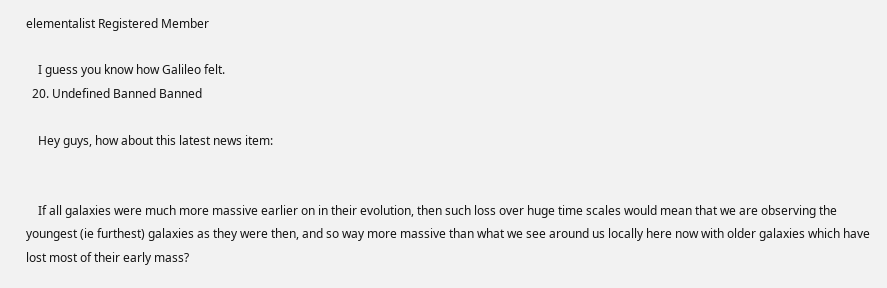elementalist Registered Member

    I guess you know how Galileo felt.
  20. Undefined Banned Banned

    Hey guys, how about this latest news item:


    If all galaxies were much more massive earlier on in their evolution, then such loss over huge time scales would mean that we are observing the youngest (ie furthest) galaxies as they were then, and so way more massive than what we see around us locally here now with older galaxies which have lost most of their early mass?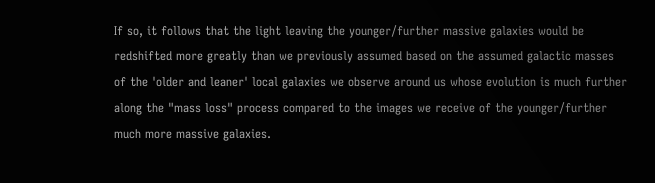If so, it follows that the light leaving the younger/further massive galaxies would be redshifted more greatly than we previously assumed based on the assumed galactic masses of the 'older and leaner' local galaxies we observe around us whose evolution is much further along the "mass loss" process compared to the images we receive of the younger/further much more massive galaxies.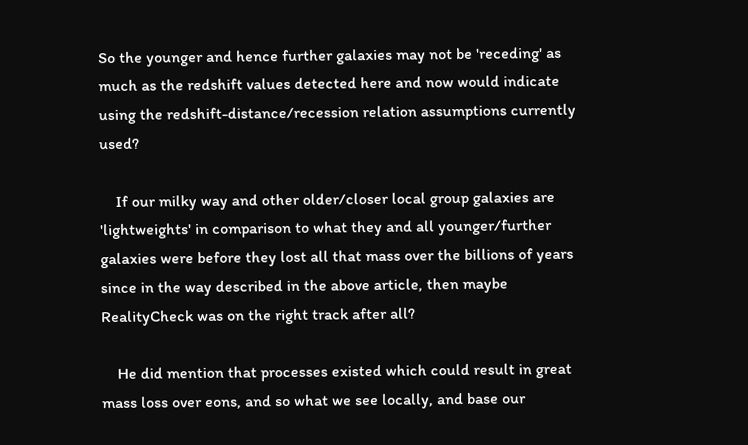So the younger and hence further galaxies may not be 'receding' as much as the redshift values detected here and now would indicate using the redshift-distance/recession relation assumptions currently used?

    If our milky way and other older/closer local group galaxies are 'lightweights' in comparison to what they and all younger/further galaxies were before they lost all that mass over the billions of years since in the way described in the above article, then maybe RealityCheck was on the right track after all?

    He did mention that processes existed which could result in great mass loss over eons, and so what we see locally, and base our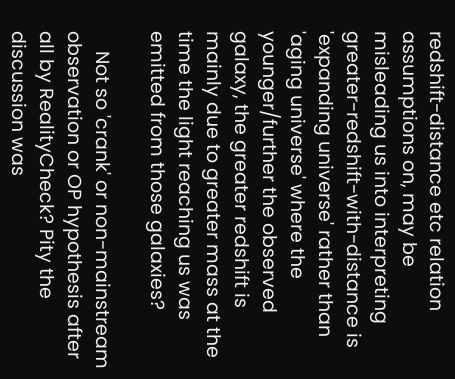redshift-distance etc relation assumptions on, may be misleading us into interpreting greater-redshift-with-distance is 'expanding universe' rather than 'aging universe' where the younger/further the observed galaxy, the greater redshift is mainly due to greater mass at the time the light reaching us was emitted from those galaxies?

    Not so 'crank' or non-mainstream observation or OP hypothesis after all by RealityCheck? Pity the discussion was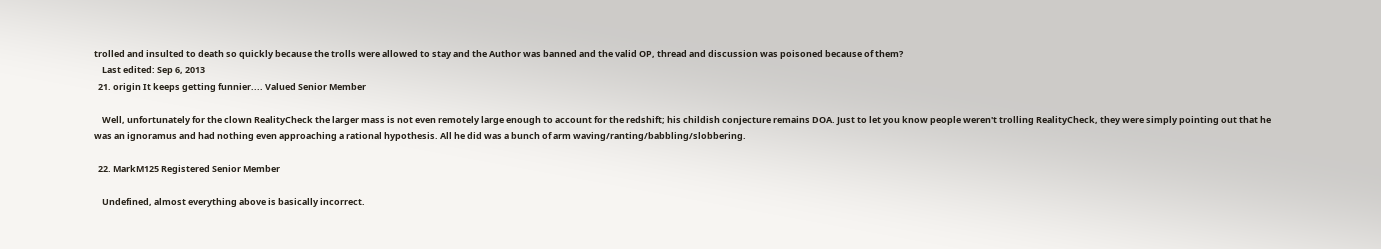trolled and insulted to death so quickly because the trolls were allowed to stay and the Author was banned and the valid OP, thread and discussion was poisoned because of them?
    Last edited: Sep 6, 2013
  21. origin It keeps getting funnier.... Valued Senior Member

    Well, unfortunately for the clown RealityCheck the larger mass is not even remotely large enough to account for the redshift; his childish conjecture remains DOA. Just to let you know people weren't trolling RealityCheck, they were simply pointing out that he was an ignoramus and had nothing even approaching a rational hypothesis. All he did was a bunch of arm waving/ranting/babbling/slobbering.

  22. MarkM125 Registered Senior Member

    Undefined, almost everything above is basically incorrect.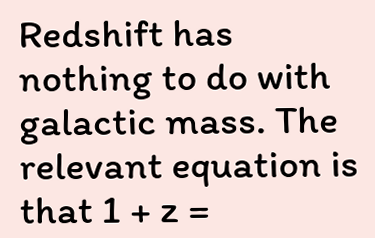Redshift has nothing to do with galactic mass. The relevant equation is that 1 + z =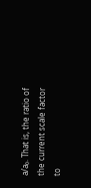a/a₀. That is, the ratio of the current scale factor to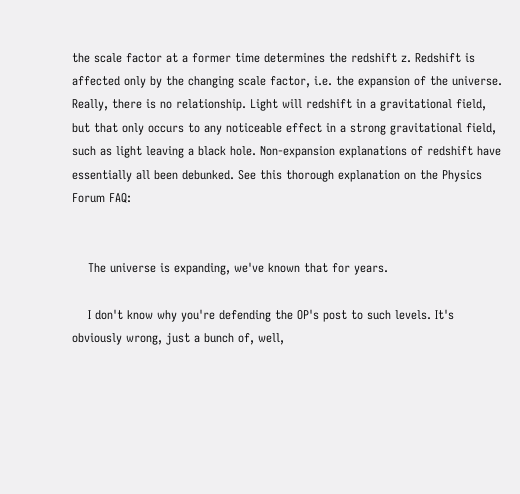the scale factor at a former time determines the redshift z. Redshift is affected only by the changing scale factor, i.e. the expansion of the universe. Really, there is no relationship. Light will redshift in a gravitational field, but that only occurs to any noticeable effect in a strong gravitational field, such as light leaving a black hole. Non-expansion explanations of redshift have essentially all been debunked. See this thorough explanation on the Physics Forum FAQ:


    The universe is expanding, we've known that for years.

    I don't know why you're defending the OP's post to such levels. It's obviously wrong, just a bunch of, well,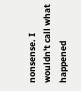nonsense. I wouldn't call what happened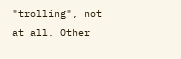"trolling", not at all. Other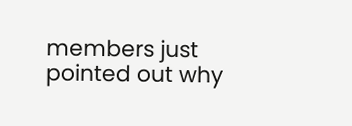members just pointed out why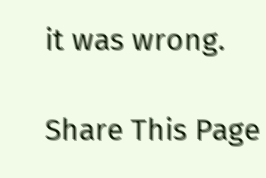it was wrong.

Share This Page